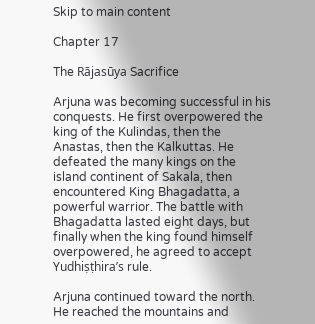Skip to main content

Chapter 17

The Rājasūya Sacrifice

Arjuna was becoming successful in his conquests. He first overpowered the king of the Kulindas, then the Anastas, then the Kalkuttas. He defeated the many kings on the island continent of Sakala, then encountered King Bhagadatta, a powerful warrior. The battle with Bhagadatta lasted eight days, but finally when the king found himself overpowered, he agreed to accept Yudhiṣṭhira’s rule.

Arjuna continued toward the north. He reached the mountains and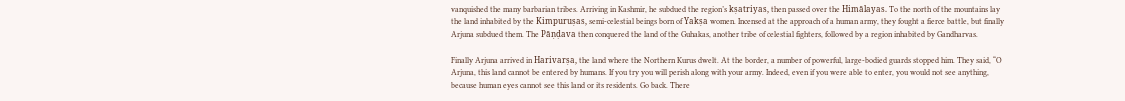vanquished the many barbarian tribes. Arriving in Kashmir, he subdued the region’s kṣatriyas, then passed over the Himālayas. To the north of the mountains lay the land inhabited by the Kimpuruṣas, semi-celestial beings born of Yakṣa women. Incensed at the approach of a human army, they fought a fierce battle, but finally Arjuna subdued them. The Pāṇḍava then conquered the land of the Guhakas, another tribe of celestial fighters, followed by a region inhabited by Gandharvas.

Finally Arjuna arrived in Harivarṣa, the land where the Northern Kurus dwelt. At the border, a number of powerful, large-bodied guards stopped him. They said, “O Arjuna, this land cannot be entered by humans. If you try you will perish along with your army. Indeed, even if you were able to enter, you would not see anything, because human eyes cannot see this land or its residents. Go back. There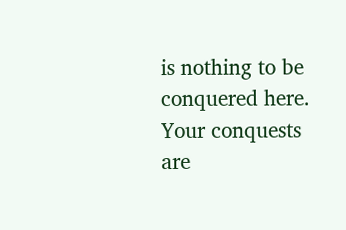is nothing to be conquered here. Your conquests are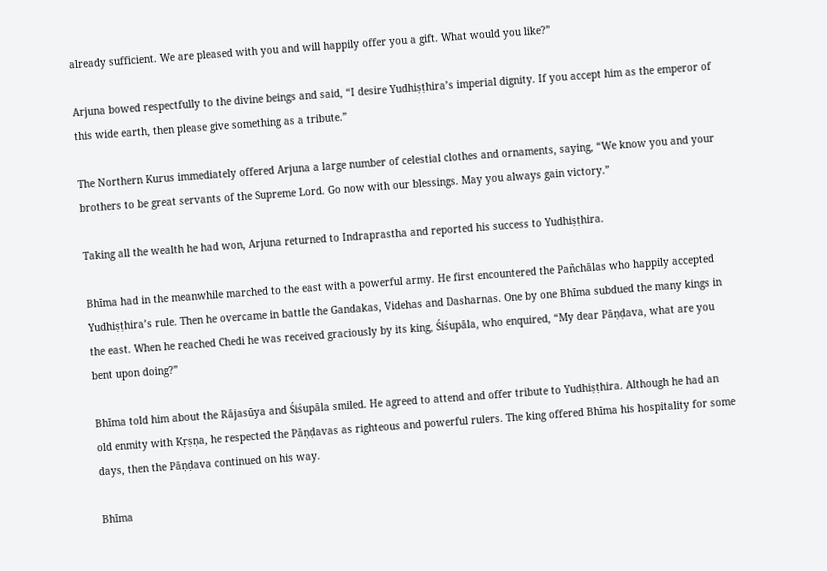already sufficient. We are pleased with you and will happily offer you a gift. What would you like?”

Arjuna bowed respectfully to the divine beings and said, “I desire Yudhiṣṭhira’s imperial dignity. If you accept him as the emperor of this wide earth, then please give something as a tribute.”

The Northern Kurus immediately offered Arjuna a large number of celestial clothes and ornaments, saying, “We know you and your brothers to be great servants of the Supreme Lord. Go now with our blessings. May you always gain victory.”

Taking all the wealth he had won, Arjuna returned to Indraprastha and reported his success to Yudhiṣṭhira.

Bhīma had in the meanwhile marched to the east with a powerful army. He first encountered the Pañchālas who happily accepted Yudhiṣṭhira’s rule. Then he overcame in battle the Gandakas, Videhas and Dasharnas. One by one Bhīma subdued the many kings in the east. When he reached Chedi he was received graciously by its king, Śiśupāla, who enquired, “My dear Pāṇḍava, what are you bent upon doing?”

Bhīma told him about the Rājasūya and Śiśupāla smiled. He agreed to attend and offer tribute to Yudhiṣṭhira. Although he had an old enmity with Kṛṣṇa, he respected the Pāṇḍavas as righteous and powerful rulers. The king offered Bhīma his hospitality for some days, then the Pāṇḍava continued on his way.

Bhīma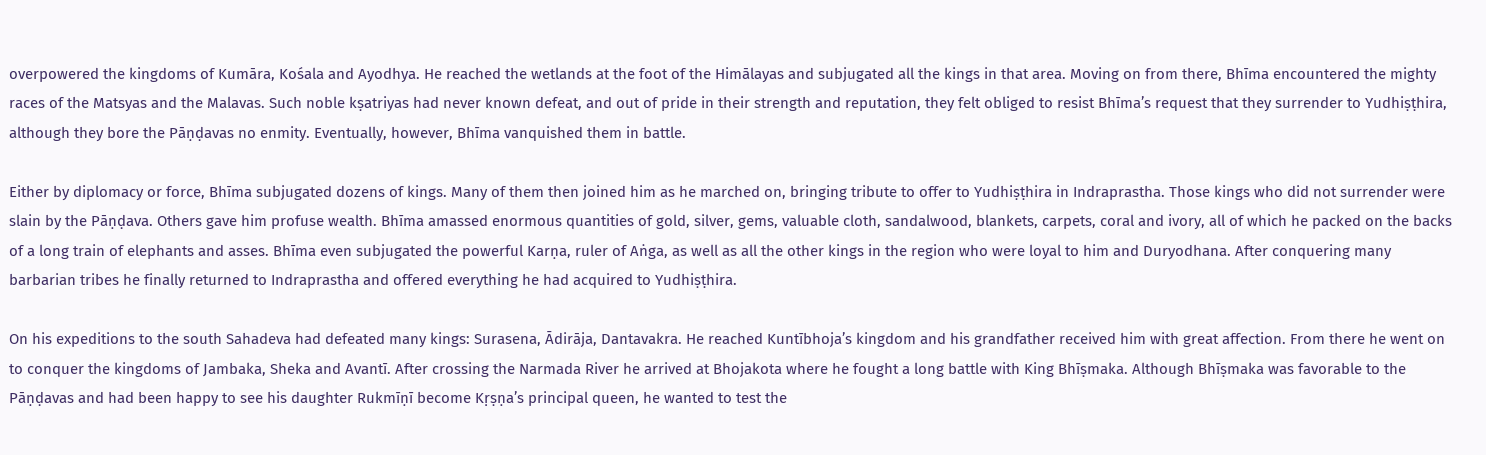overpowered the kingdoms of Kumāra, Kośala and Ayodhya. He reached the wetlands at the foot of the Himālayas and subjugated all the kings in that area. Moving on from there, Bhīma encountered the mighty races of the Matsyas and the Malavas. Such noble kṣatriyas had never known defeat, and out of pride in their strength and reputation, they felt obliged to resist Bhīma’s request that they surrender to Yudhiṣṭhira, although they bore the Pāṇḍavas no enmity. Eventually, however, Bhīma vanquished them in battle.

Either by diplomacy or force, Bhīma subjugated dozens of kings. Many of them then joined him as he marched on, bringing tribute to offer to Yudhiṣṭhira in Indraprastha. Those kings who did not surrender were slain by the Pāṇḍava. Others gave him profuse wealth. Bhīma amassed enormous quantities of gold, silver, gems, valuable cloth, sandalwood, blankets, carpets, coral and ivory, all of which he packed on the backs of a long train of elephants and asses. Bhīma even subjugated the powerful Karṇa, ruler of Aṅga, as well as all the other kings in the region who were loyal to him and Duryodhana. After conquering many barbarian tribes he finally returned to Indraprastha and offered everything he had acquired to Yudhiṣṭhira.

On his expeditions to the south Sahadeva had defeated many kings: Surasena, Ādirāja, Dantavakra. He reached Kuntībhoja’s kingdom and his grandfather received him with great affection. From there he went on to conquer the kingdoms of Jambaka, Sheka and Avantī. After crossing the Narmada River he arrived at Bhojakota where he fought a long battle with King Bhīṣmaka. Although Bhīṣmaka was favorable to the Pāṇḍavas and had been happy to see his daughter Rukmīṇī become Kṛṣṇa’s principal queen, he wanted to test the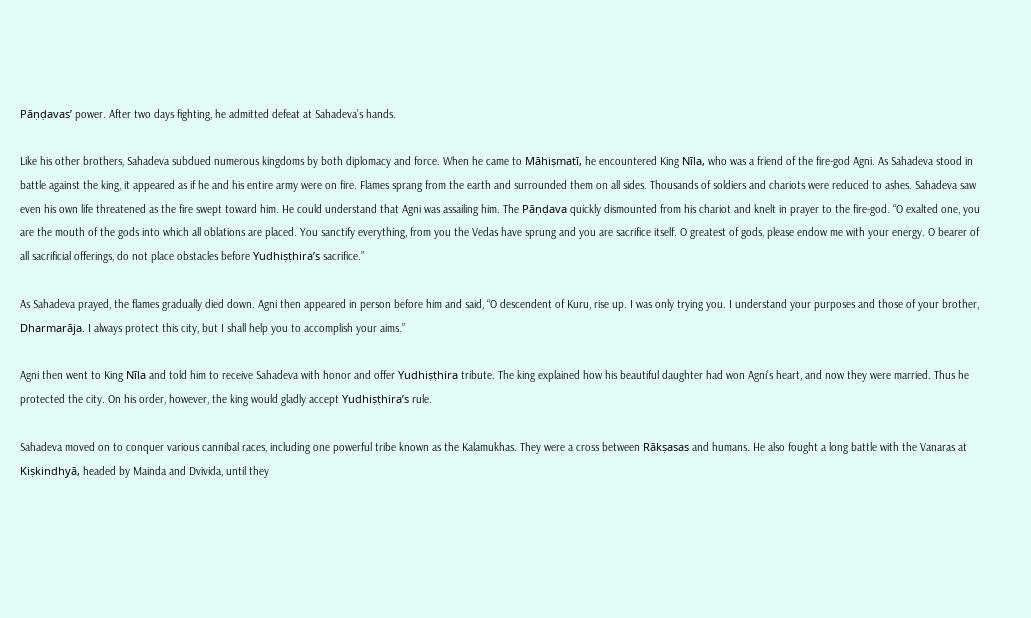Pāṇḍavas’ power. After two days fighting, he admitted defeat at Sahadeva’s hands.

Like his other brothers, Sahadeva subdued numerous kingdoms by both diplomacy and force. When he came to Māhiṣmatī, he encountered King Nīla, who was a friend of the fire-god Agni. As Sahadeva stood in battle against the king, it appeared as if he and his entire army were on fire. Flames sprang from the earth and surrounded them on all sides. Thousands of soldiers and chariots were reduced to ashes. Sahadeva saw even his own life threatened as the fire swept toward him. He could understand that Agni was assailing him. The Pāṇḍava quickly dismounted from his chariot and knelt in prayer to the fire-god. “O exalted one, you are the mouth of the gods into which all oblations are placed. You sanctify everything, from you the Vedas have sprung and you are sacrifice itself. O greatest of gods, please endow me with your energy. O bearer of all sacrificial offerings, do not place obstacles before Yudhiṣṭhira’s sacrifice.”

As Sahadeva prayed, the flames gradually died down. Agni then appeared in person before him and said, “O descendent of Kuru, rise up. I was only trying you. I understand your purposes and those of your brother, Dharmarāja. I always protect this city, but I shall help you to accomplish your aims.”

Agni then went to King Nīla and told him to receive Sahadeva with honor and offer Yudhiṣṭhira tribute. The king explained how his beautiful daughter had won Agni’s heart, and now they were married. Thus he protected the city. On his order, however, the king would gladly accept Yudhiṣṭhira’s rule.

Sahadeva moved on to conquer various cannibal races, including one powerful tribe known as the Kalamukhas. They were a cross between Rākṣasas and humans. He also fought a long battle with the Vanaras at Kiṣkindhyā, headed by Mainda and Dvivida, until they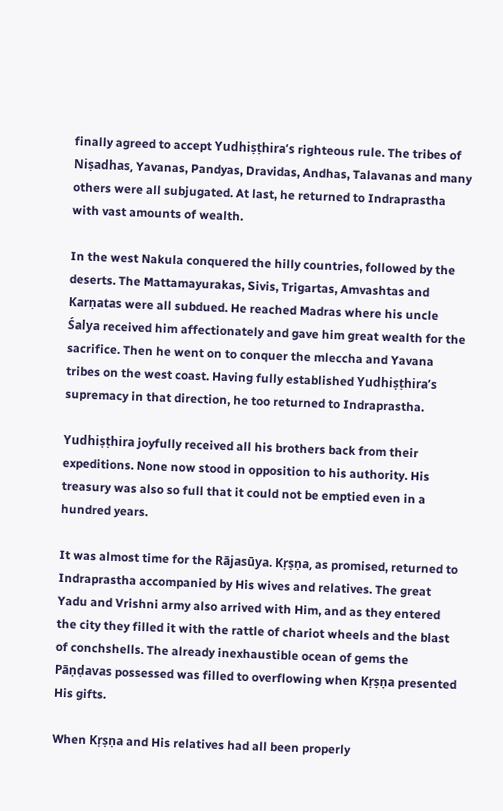finally agreed to accept Yudhiṣṭhira’s righteous rule. The tribes of Niṣadhas, Yavanas, Pandyas, Dravidas, Andhas, Talavanas and many others were all subjugated. At last, he returned to Indraprastha with vast amounts of wealth.

In the west Nakula conquered the hilly countries, followed by the deserts. The Mattamayurakas, Sivis, Trigartas, Amvashtas and Karṇatas were all subdued. He reached Madras where his uncle Śalya received him affectionately and gave him great wealth for the sacrifice. Then he went on to conquer the mleccha and Yavana tribes on the west coast. Having fully established Yudhiṣṭhira’s supremacy in that direction, he too returned to Indraprastha.

Yudhiṣṭhira joyfully received all his brothers back from their expeditions. None now stood in opposition to his authority. His treasury was also so full that it could not be emptied even in a hundred years.

It was almost time for the Rājasūya. Kṛṣṇa, as promised, returned to Indraprastha accompanied by His wives and relatives. The great Yadu and Vrishni army also arrived with Him, and as they entered the city they filled it with the rattle of chariot wheels and the blast of conchshells. The already inexhaustible ocean of gems the Pāṇḍavas possessed was filled to overflowing when Kṛṣṇa presented His gifts.

When Kṛṣṇa and His relatives had all been properly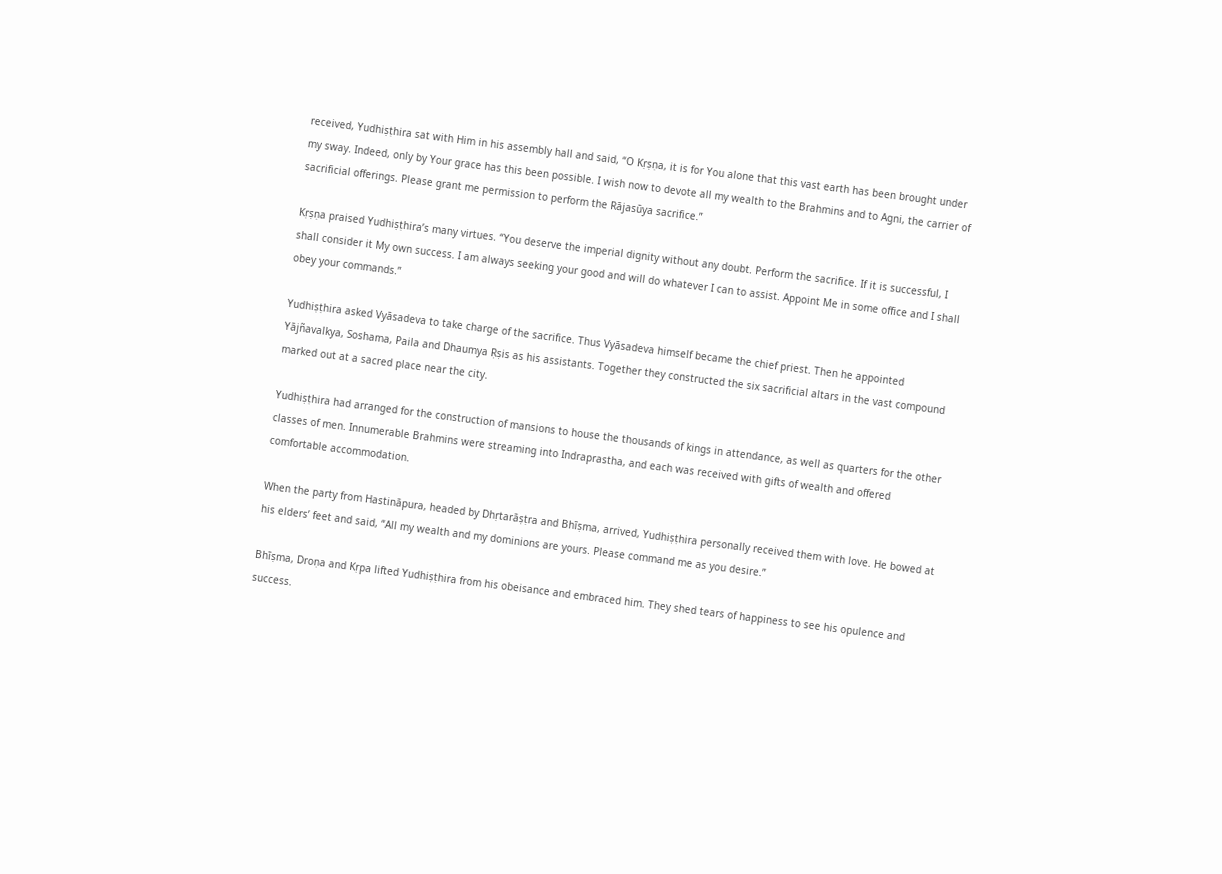received, Yudhiṣṭhira sat with Him in his assembly hall and said, “O Kṛṣṇa, it is for You alone that this vast earth has been brought under my sway. Indeed, only by Your grace has this been possible. I wish now to devote all my wealth to the Brahmins and to Agni, the carrier of sacrificial offerings. Please grant me permission to perform the Rājasūya sacrifice.”

Kṛṣṇa praised Yudhiṣṭhira’s many virtues. “You deserve the imperial dignity without any doubt. Perform the sacrifice. If it is successful, I shall consider it My own success. I am always seeking your good and will do whatever I can to assist. Appoint Me in some office and I shall obey your commands.”

Yudhiṣṭhira asked Vyāsadeva to take charge of the sacrifice. Thus Vyāsadeva himself became the chief priest. Then he appointed Yājñavalkya, Soshama, Paila and Dhaumya Ṛṣis as his assistants. Together they constructed the six sacrificial altars in the vast compound marked out at a sacred place near the city.

Yudhiṣṭhira had arranged for the construction of mansions to house the thousands of kings in attendance, as well as quarters for the other classes of men. Innumerable Brahmins were streaming into Indraprastha, and each was received with gifts of wealth and offered comfortable accommodation.

When the party from Hastināpura, headed by Dhṛtarāṣṭra and Bhīṣma, arrived, Yudhiṣṭhira personally received them with love. He bowed at his elders’ feet and said, “All my wealth and my dominions are yours. Please command me as you desire.”

Bhīṣma, Droṇa and Kṛpa lifted Yudhiṣṭhira from his obeisance and embraced him. They shed tears of happiness to see his opulence and success.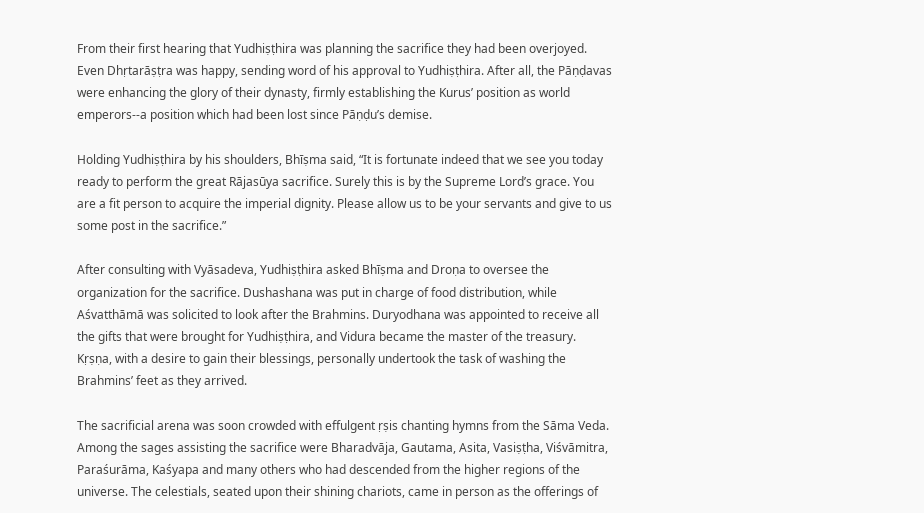From their first hearing that Yudhiṣṭhira was planning the sacrifice they had been overjoyed. Even Dhṛtarāṣṭra was happy, sending word of his approval to Yudhiṣṭhira. After all, the Pāṇḍavas were enhancing the glory of their dynasty, firmly establishing the Kurus’ position as world emperors--a position which had been lost since Pāṇḍu’s demise.

Holding Yudhiṣṭhira by his shoulders, Bhīṣma said, “It is fortunate indeed that we see you today ready to perform the great Rājasūya sacrifice. Surely this is by the Supreme Lord’s grace. You are a fit person to acquire the imperial dignity. Please allow us to be your servants and give to us some post in the sacrifice.”

After consulting with Vyāsadeva, Yudhiṣṭhira asked Bhīṣma and Droṇa to oversee the organization for the sacrifice. Dushashana was put in charge of food distribution, while Aśvatthāmā was solicited to look after the Brahmins. Duryodhana was appointed to receive all the gifts that were brought for Yudhiṣṭhira, and Vidura became the master of the treasury. Kṛṣṇa, with a desire to gain their blessings, personally undertook the task of washing the Brahmins’ feet as they arrived.

The sacrificial arena was soon crowded with effulgent ṛṣis chanting hymns from the Sāma Veda. Among the sages assisting the sacrifice were Bharadvāja, Gautama, Asita, Vasiṣṭha, Viśvāmitra, Paraśurāma, Kaśyapa and many others who had descended from the higher regions of the universe. The celestials, seated upon their shining chariots, came in person as the offerings of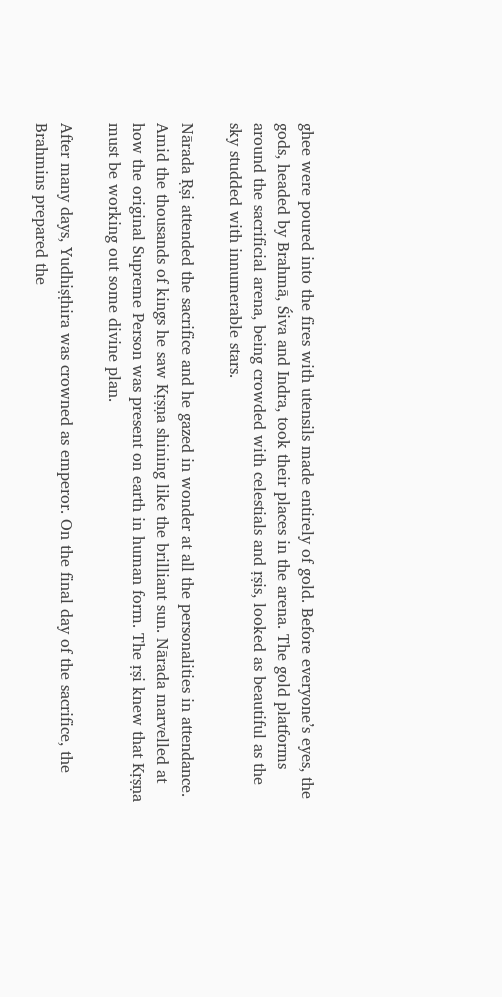ghee were poured into the fires with utensils made entirely of gold. Before everyone’s eyes, the gods, headed by Brahmā, Śiva and Indra, took their places in the arena. The gold platforms around the sacrificial arena, being crowded with celestials and ṛṣis, looked as beautiful as the sky studded with innumerable stars.

Nārada Ṛṣi attended the sacrifice and he gazed in wonder at all the personalities in attendance. Amid the thousands of kings he saw Kṛṣṇa shining like the brilliant sun. Nārada marvelled at how the original Supreme Person was present on earth in human form. The ṛṣi knew that Kṛṣṇa must be working out some divine plan.

After many days, Yudhiṣṭhira was crowned as emperor. On the final day of the sacrifice, the Brahmins prepared the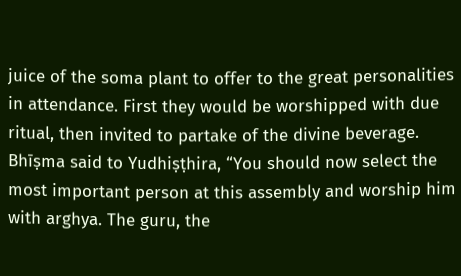juice of the soma plant to offer to the great personalities in attendance. First they would be worshipped with due ritual, then invited to partake of the divine beverage. Bhīṣma said to Yudhiṣṭhira, “You should now select the most important person at this assembly and worship him with arghya. The guru, the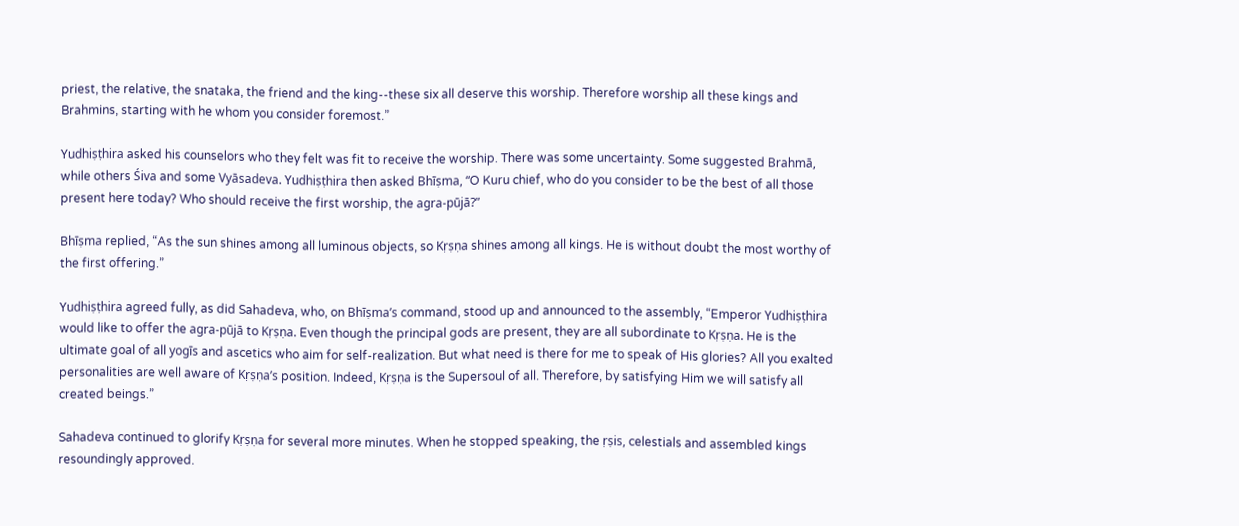priest, the relative, the snataka, the friend and the king--these six all deserve this worship. Therefore worship all these kings and Brahmins, starting with he whom you consider foremost.”

Yudhiṣṭhira asked his counselors who they felt was fit to receive the worship. There was some uncertainty. Some suggested Brahmā, while others Śiva and some Vyāsadeva. Yudhiṣṭhira then asked Bhīṣma, “O Kuru chief, who do you consider to be the best of all those present here today? Who should receive the first worship, the agra-pūjā?”

Bhīṣma replied, “As the sun shines among all luminous objects, so Kṛṣṇa shines among all kings. He is without doubt the most worthy of the first offering.”

Yudhiṣṭhira agreed fully, as did Sahadeva, who, on Bhīṣma’s command, stood up and announced to the assembly, “Emperor Yudhiṣṭhira would like to offer the agra-pūjā to Kṛṣṇa. Even though the principal gods are present, they are all subordinate to Kṛṣṇa. He is the ultimate goal of all yogīs and ascetics who aim for self-realization. But what need is there for me to speak of His glories? All you exalted personalities are well aware of Kṛṣṇa’s position. Indeed, Kṛṣṇa is the Supersoul of all. Therefore, by satisfying Him we will satisfy all created beings.”

Sahadeva continued to glorify Kṛṣṇa for several more minutes. When he stopped speaking, the ṛṣis, celestials and assembled kings resoundingly approved.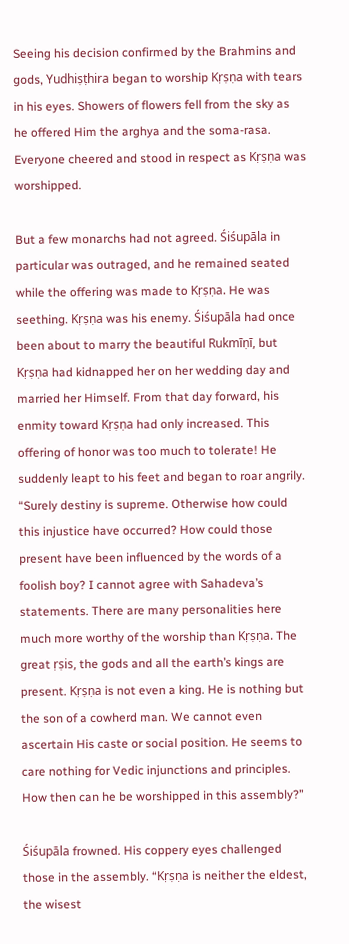Seeing his decision confirmed by the Brahmins and gods, Yudhiṣṭhira began to worship Kṛṣṇa with tears in his eyes. Showers of flowers fell from the sky as he offered Him the arghya and the soma-rasa. Everyone cheered and stood in respect as Kṛṣṇa was worshipped.

But a few monarchs had not agreed. Śiśupāla in particular was outraged, and he remained seated while the offering was made to Kṛṣṇa. He was seething. Kṛṣṇa was his enemy. Śiśupāla had once been about to marry the beautiful Rukmīṇī, but Kṛṣṇa had kidnapped her on her wedding day and married her Himself. From that day forward, his enmity toward Kṛṣṇa had only increased. This offering of honor was too much to tolerate! He suddenly leapt to his feet and began to roar angrily. “Surely destiny is supreme. Otherwise how could this injustice have occurred? How could those present have been influenced by the words of a foolish boy? I cannot agree with Sahadeva’s statements. There are many personalities here much more worthy of the worship than Kṛṣṇa. The great ṛṣis, the gods and all the earth’s kings are present. Kṛṣṇa is not even a king. He is nothing but the son of a cowherd man. We cannot even ascertain His caste or social position. He seems to care nothing for Vedic injunctions and principles. How then can he be worshipped in this assembly?”

Śiśupāla frowned. His coppery eyes challenged those in the assembly. “Kṛṣṇa is neither the eldest, the wisest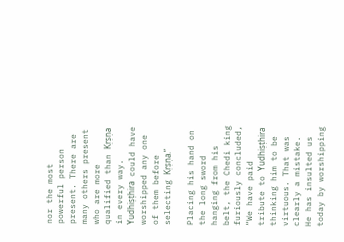nor the most powerful person present. There are many others present who are more qualified than Kṛṣṇa in every way. Yudhiṣṭhira could have worshipped any one of them before selecting Kṛṣṇa.”

Placing his hand on the long sword hanging from his belt, the Chedi king furiously concluded, “We have paid tribute to Yudhiṣṭhira thinking him to be virtuous. That was clearly a mistake. He has insulted us today by worshipping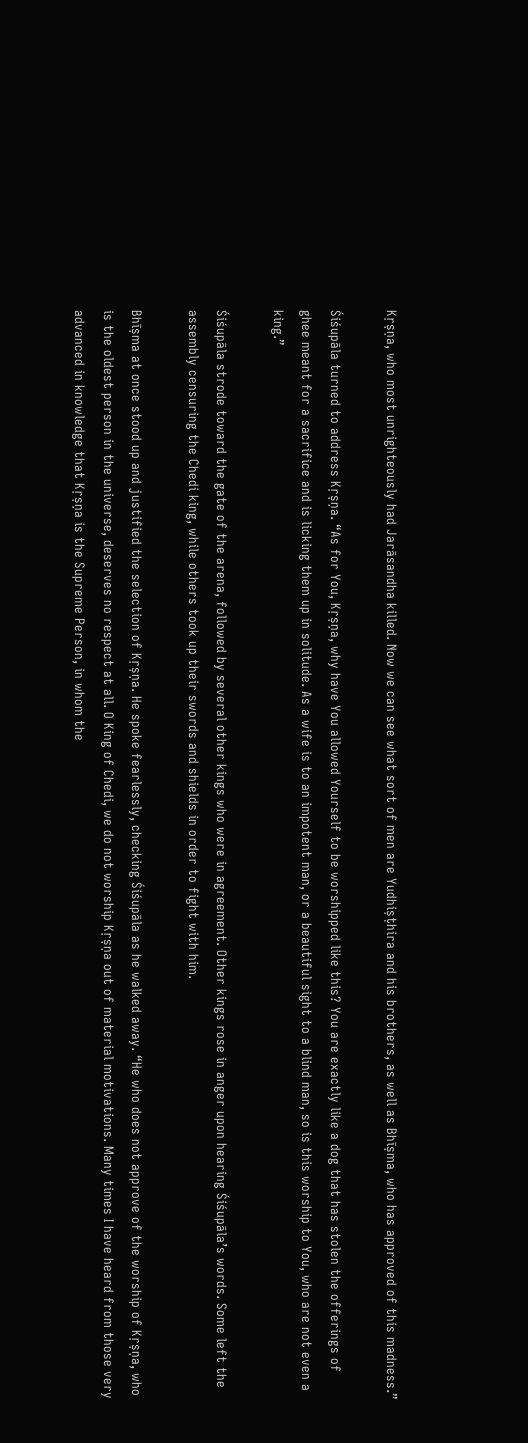Kṛṣṇa, who most unrighteously had Jarāsandha killed. Now we can see what sort of men are Yudhiṣṭhira and his brothers, as well as Bhīṣma, who has approved of this madness.”

Śiśupāla turned to address Kṛṣṇa. “As for You, Kṛṣṇa, why have You allowed Yourself to be worshipped like this? You are exactly like a dog that has stolen the offerings of ghee meant for a sacrifice and is licking them up in solitude. As a wife is to an impotent man, or a beautiful sight to a blind man, so is this worship to You, who are not even a king.”

Śiśupāla strode toward the gate of the arena, followed by several other kings who were in agreement. Other kings rose in anger upon hearing Śiśupāla’s words. Some left the assembly censuring the Chedi king, while others took up their swords and shields in order to fight with him.

Bhīṣma at once stood up and justified the selection of Kṛṣṇa. He spoke fearlessly, checking Śiśupāla as he walked away. “He who does not approve of the worship of Kṛṣṇa, who is the oldest person in the universe, deserves no respect at all. O King of Chedi, we do not worship Kṛṣṇa out of material motivations. Many times I have heard from those very advanced in knowledge that Kṛṣṇa is the Supreme Person, in whom the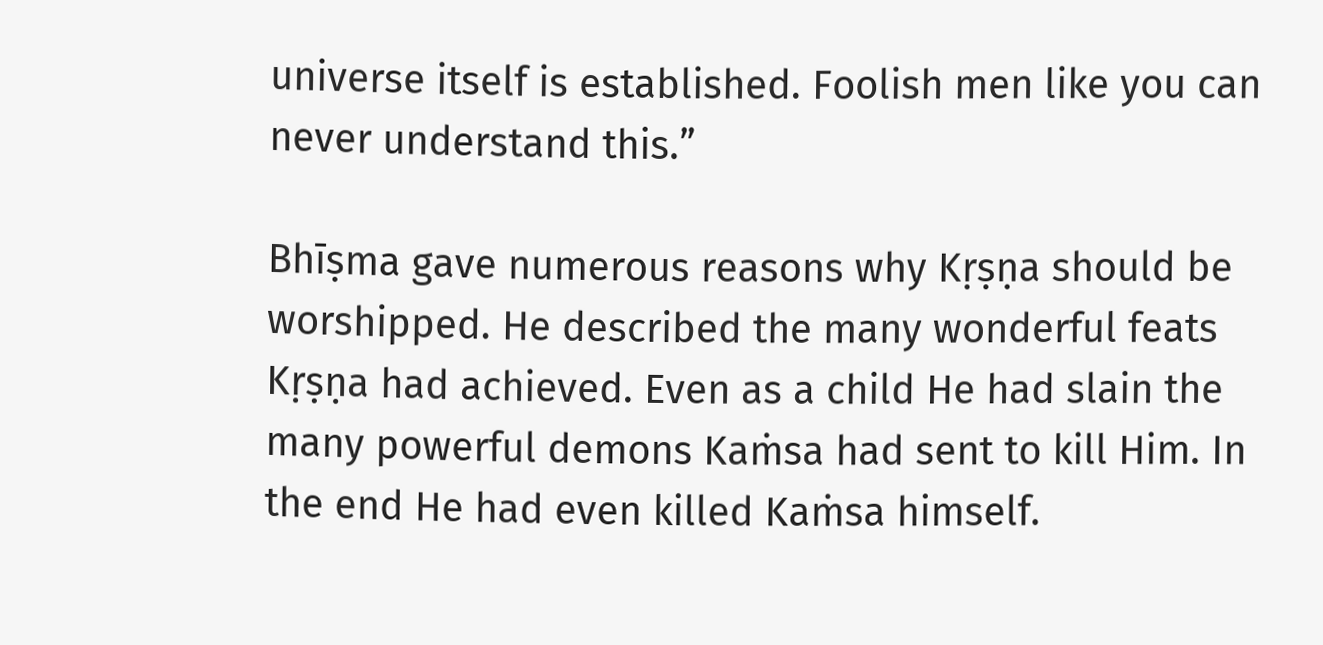universe itself is established. Foolish men like you can never understand this.”

Bhīṣma gave numerous reasons why Kṛṣṇa should be worshipped. He described the many wonderful feats Kṛṣṇa had achieved. Even as a child He had slain the many powerful demons Kaṁsa had sent to kill Him. In the end He had even killed Kaṁsa himself.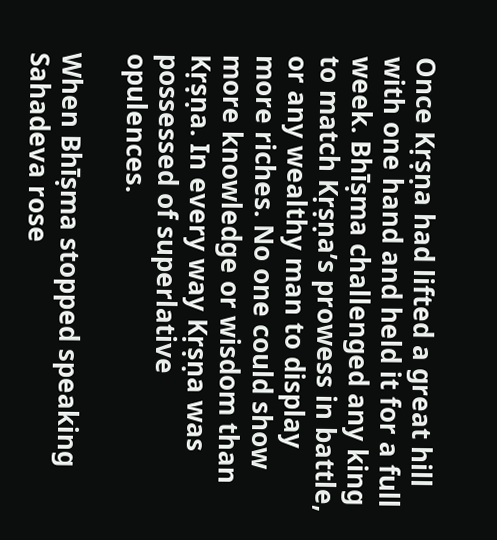Once Kṛṣṇa had lifted a great hill with one hand and held it for a full week. Bhīṣma challenged any king to match Kṛṣṇa’s prowess in battle, or any wealthy man to display more riches. No one could show more knowledge or wisdom than Kṛṣṇa. In every way Kṛṣṇa was possessed of superlative opulences.

When Bhīṣma stopped speaking Sahadeva rose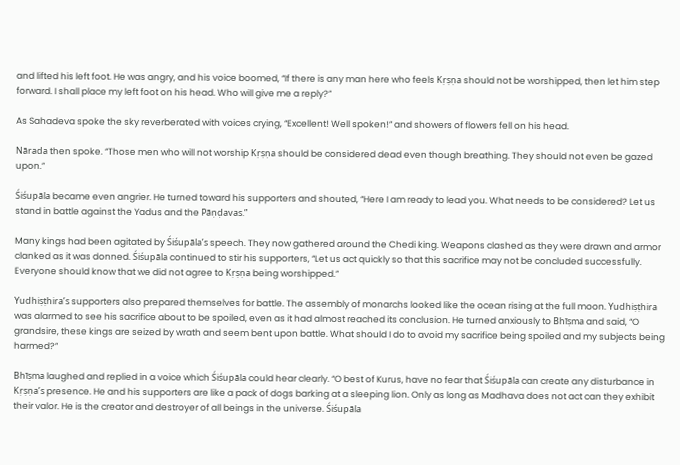and lifted his left foot. He was angry, and his voice boomed, “If there is any man here who feels Kṛṣṇa should not be worshipped, then let him step forward. I shall place my left foot on his head. Who will give me a reply?”

As Sahadeva spoke the sky reverberated with voices crying, “Excellent! Well spoken!” and showers of flowers fell on his head.

Nārada then spoke. “Those men who will not worship Kṛṣṇa should be considered dead even though breathing. They should not even be gazed upon.”

Śiśupāla became even angrier. He turned toward his supporters and shouted, “Here I am ready to lead you. What needs to be considered? Let us stand in battle against the Yadus and the Pāṇḍavas.”

Many kings had been agitated by Śiśupāla’s speech. They now gathered around the Chedi king. Weapons clashed as they were drawn and armor clanked as it was donned. Śiśupāla continued to stir his supporters, “Let us act quickly so that this sacrifice may not be concluded successfully. Everyone should know that we did not agree to Kṛṣṇa being worshipped.”

Yudhiṣṭhira’s supporters also prepared themselves for battle. The assembly of monarchs looked like the ocean rising at the full moon. Yudhiṣṭhira was alarmed to see his sacrifice about to be spoiled, even as it had almost reached its conclusion. He turned anxiously to Bhīṣma and said, “O grandsire, these kings are seized by wrath and seem bent upon battle. What should I do to avoid my sacrifice being spoiled and my subjects being harmed?”

Bhīṣma laughed and replied in a voice which Śiśupāla could hear clearly. “O best of Kurus, have no fear that Śiśupāla can create any disturbance in Kṛṣṇa’s presence. He and his supporters are like a pack of dogs barking at a sleeping lion. Only as long as Madhava does not act can they exhibit their valor. He is the creator and destroyer of all beings in the universe. Śiśupāla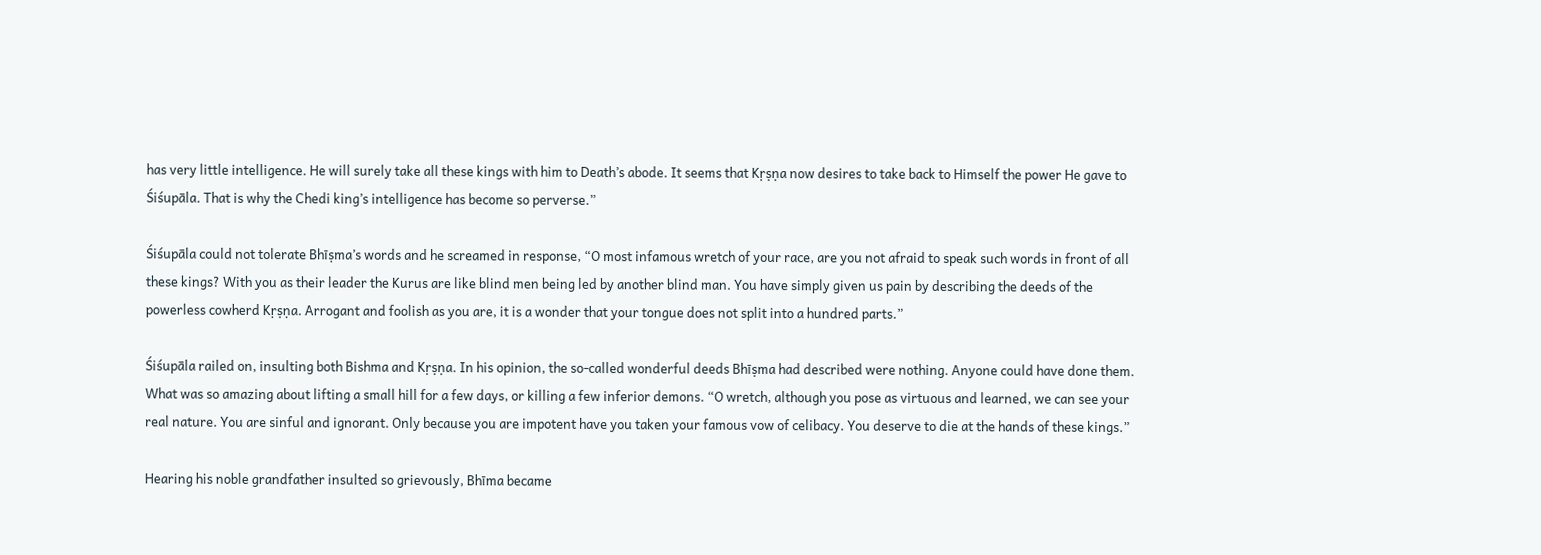has very little intelligence. He will surely take all these kings with him to Death’s abode. It seems that Kṛṣṇa now desires to take back to Himself the power He gave to Śiśupāla. That is why the Chedi king’s intelligence has become so perverse.”

Śiśupāla could not tolerate Bhīṣma’s words and he screamed in response, “O most infamous wretch of your race, are you not afraid to speak such words in front of all these kings? With you as their leader the Kurus are like blind men being led by another blind man. You have simply given us pain by describing the deeds of the powerless cowherd Kṛṣṇa. Arrogant and foolish as you are, it is a wonder that your tongue does not split into a hundred parts.”

Śiśupāla railed on, insulting both Bishma and Kṛṣṇa. In his opinion, the so-called wonderful deeds Bhīṣma had described were nothing. Anyone could have done them. What was so amazing about lifting a small hill for a few days, or killing a few inferior demons. “O wretch, although you pose as virtuous and learned, we can see your real nature. You are sinful and ignorant. Only because you are impotent have you taken your famous vow of celibacy. You deserve to die at the hands of these kings.”

Hearing his noble grandfather insulted so grievously, Bhīma became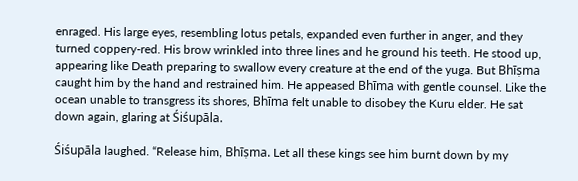enraged. His large eyes, resembling lotus petals, expanded even further in anger, and they turned coppery-red. His brow wrinkled into three lines and he ground his teeth. He stood up, appearing like Death preparing to swallow every creature at the end of the yuga. But Bhīṣma caught him by the hand and restrained him. He appeased Bhīma with gentle counsel. Like the ocean unable to transgress its shores, Bhīma felt unable to disobey the Kuru elder. He sat down again, glaring at Śiśupāla.

Śiśupāla laughed. “Release him, Bhīṣma. Let all these kings see him burnt down by my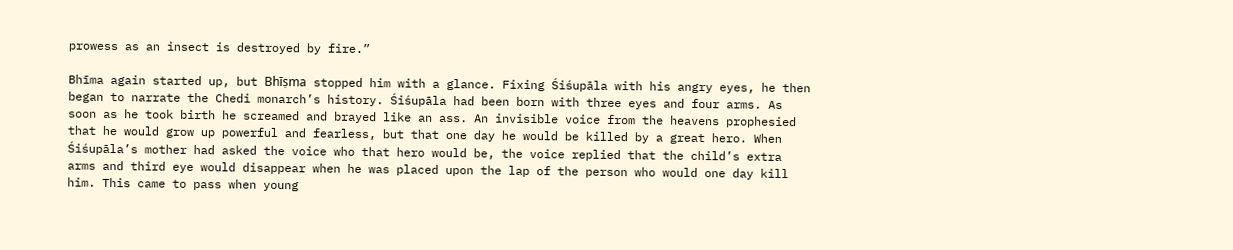prowess as an insect is destroyed by fire.”

Bhīma again started up, but Bhīṣma stopped him with a glance. Fixing Śiśupāla with his angry eyes, he then began to narrate the Chedi monarch’s history. Śiśupāla had been born with three eyes and four arms. As soon as he took birth he screamed and brayed like an ass. An invisible voice from the heavens prophesied that he would grow up powerful and fearless, but that one day he would be killed by a great hero. When Śiśupāla’s mother had asked the voice who that hero would be, the voice replied that the child’s extra arms and third eye would disappear when he was placed upon the lap of the person who would one day kill him. This came to pass when young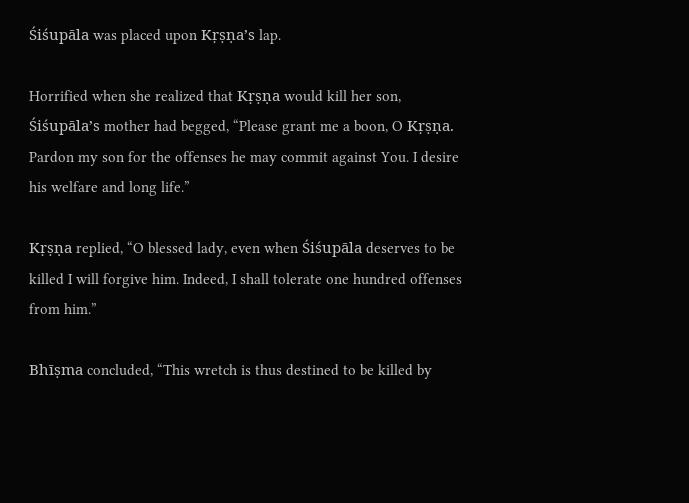Śiśupāla was placed upon Kṛṣṇa’s lap.

Horrified when she realized that Kṛṣṇa would kill her son, Śiśupāla’s mother had begged, “Please grant me a boon, O Kṛṣṇa. Pardon my son for the offenses he may commit against You. I desire his welfare and long life.”

Kṛṣṇa replied, “O blessed lady, even when Śiśupāla deserves to be killed I will forgive him. Indeed, I shall tolerate one hundred offenses from him.”

Bhīṣma concluded, “This wretch is thus destined to be killed by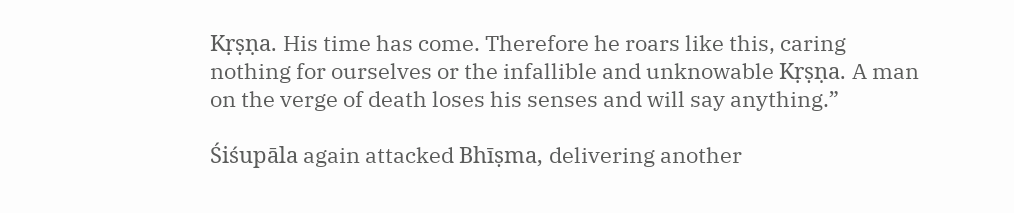Kṛṣṇa. His time has come. Therefore he roars like this, caring nothing for ourselves or the infallible and unknowable Kṛṣṇa. A man on the verge of death loses his senses and will say anything.”

Śiśupāla again attacked Bhīṣma, delivering another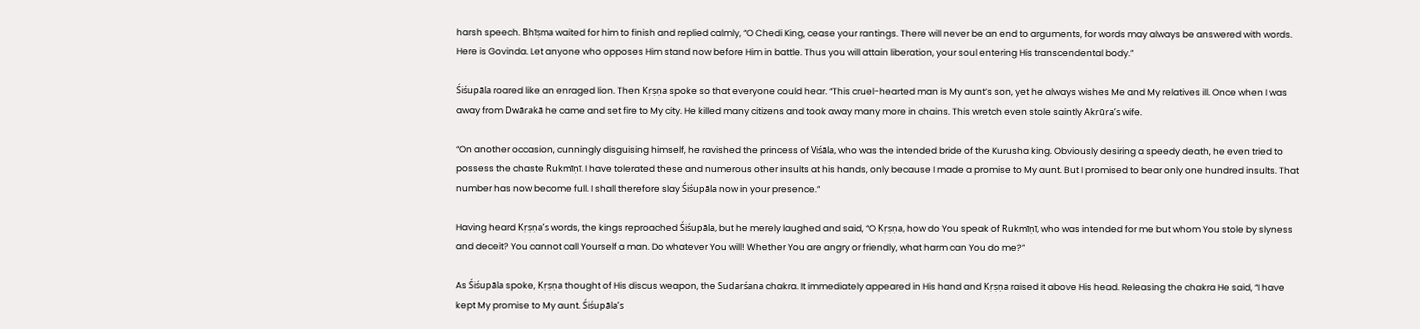harsh speech. Bhīṣma waited for him to finish and replied calmly, “O Chedi King, cease your rantings. There will never be an end to arguments, for words may always be answered with words. Here is Govinda. Let anyone who opposes Him stand now before Him in battle. Thus you will attain liberation, your soul entering His transcendental body.”

Śiśupāla roared like an enraged lion. Then Kṛṣṇa spoke so that everyone could hear. “This cruel-hearted man is My aunt’s son, yet he always wishes Me and My relatives ill. Once when I was away from Dwārakā he came and set fire to My city. He killed many citizens and took away many more in chains. This wretch even stole saintly Akrūra’s wife.

“On another occasion, cunningly disguising himself, he ravished the princess of Viśāla, who was the intended bride of the Kurusha king. Obviously desiring a speedy death, he even tried to possess the chaste Rukmīṇī. I have tolerated these and numerous other insults at his hands, only because I made a promise to My aunt. But I promised to bear only one hundred insults. That number has now become full. I shall therefore slay Śiśupāla now in your presence.”

Having heard Kṛṣṇa’s words, the kings reproached Śiśupāla, but he merely laughed and said, “O Kṛṣṇa, how do You speak of Rukmīṇī, who was intended for me but whom You stole by slyness and deceit? You cannot call Yourself a man. Do whatever You will! Whether You are angry or friendly, what harm can You do me?”

As Śiśupāla spoke, Kṛṣṇa thought of His discus weapon, the Sudarśana chakra. It immediately appeared in His hand and Kṛṣṇa raised it above His head. Releasing the chakra He said, “I have kept My promise to My aunt. Śiśupāla’s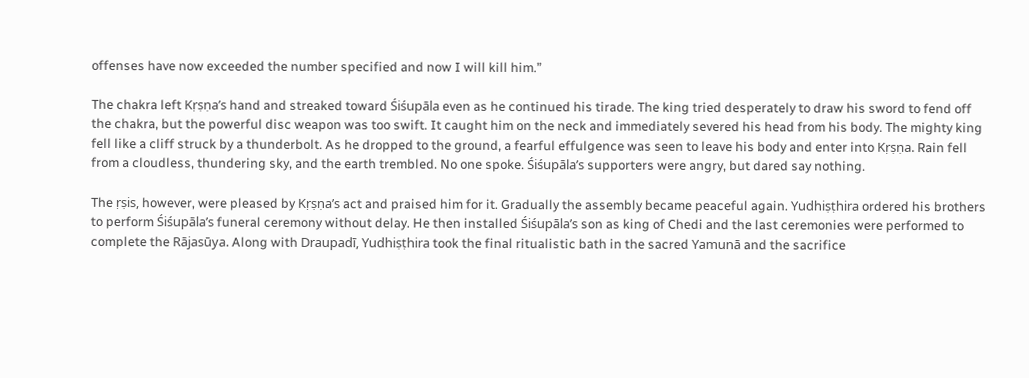offenses have now exceeded the number specified and now I will kill him.”

The chakra left Kṛṣṇa’s hand and streaked toward Śiśupāla even as he continued his tirade. The king tried desperately to draw his sword to fend off the chakra, but the powerful disc weapon was too swift. It caught him on the neck and immediately severed his head from his body. The mighty king fell like a cliff struck by a thunderbolt. As he dropped to the ground, a fearful effulgence was seen to leave his body and enter into Kṛṣṇa. Rain fell from a cloudless, thundering sky, and the earth trembled. No one spoke. Śiśupāla’s supporters were angry, but dared say nothing.

The ṛṣis, however, were pleased by Kṛṣṇa’s act and praised him for it. Gradually the assembly became peaceful again. Yudhiṣṭhira ordered his brothers to perform Śiśupāla’s funeral ceremony without delay. He then installed Śiśupāla’s son as king of Chedi and the last ceremonies were performed to complete the Rājasūya. Along with Draupadī, Yudhiṣṭhira took the final ritualistic bath in the sacred Yamunā and the sacrifice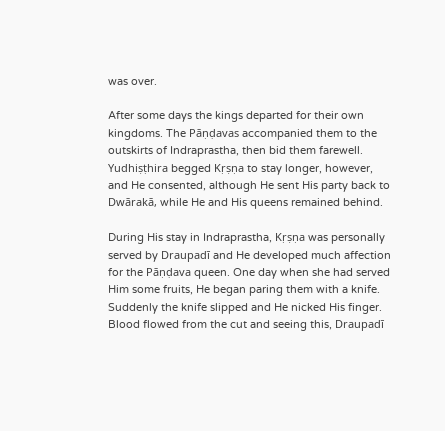was over.

After some days the kings departed for their own kingdoms. The Pāṇḍavas accompanied them to the outskirts of Indraprastha, then bid them farewell. Yudhiṣṭhira begged Kṛṣṇa to stay longer, however, and He consented, although He sent His party back to Dwārakā, while He and His queens remained behind.

During His stay in Indraprastha, Kṛṣṇa was personally served by Draupadī and He developed much affection for the Pāṇḍava queen. One day when she had served Him some fruits, He began paring them with a knife. Suddenly the knife slipped and He nicked His finger. Blood flowed from the cut and seeing this, Draupadī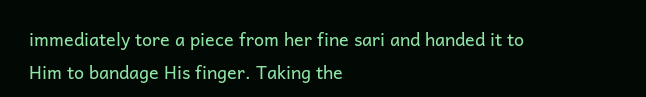immediately tore a piece from her fine sari and handed it to Him to bandage His finger. Taking the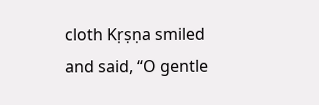cloth Kṛṣṇa smiled and said, “O gentle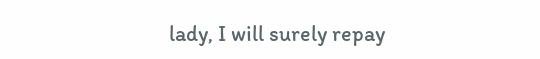lady, I will surely repay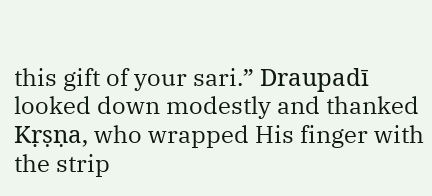this gift of your sari.” Draupadī looked down modestly and thanked Kṛṣṇa, who wrapped His finger with the strip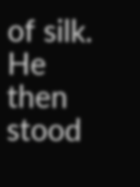of silk. He then stood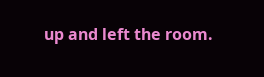up and left the room.